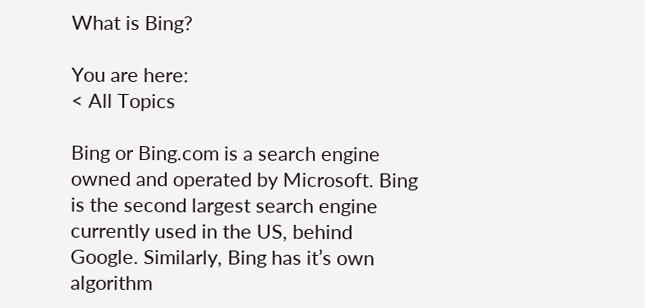What is Bing?

You are here:
< All Topics

Bing or Bing.com is a search engine owned and operated by Microsoft. Bing is the second largest search engine currently used in the US, behind Google. Similarly, Bing has it’s own algorithm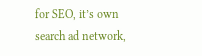for SEO, it’s own search ad network,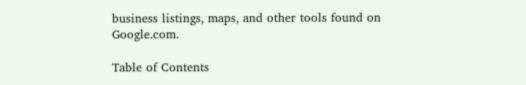business listings, maps, and other tools found on Google.com.

Table of Contents